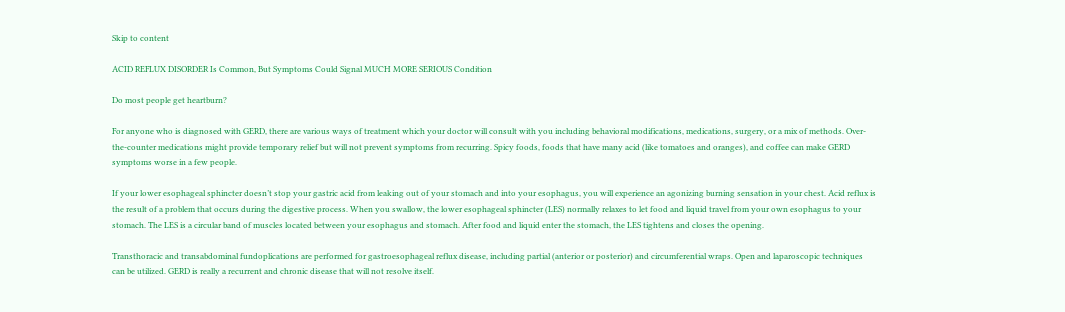Skip to content

ACID REFLUX DISORDER Is Common, But Symptoms Could Signal MUCH MORE SERIOUS Condition

Do most people get heartburn?

For anyone who is diagnosed with GERD, there are various ways of treatment which your doctor will consult with you including behavioral modifications, medications, surgery, or a mix of methods. Over-the-counter medications might provide temporary relief but will not prevent symptoms from recurring. Spicy foods, foods that have many acid (like tomatoes and oranges), and coffee can make GERD symptoms worse in a few people.

If your lower esophageal sphincter doesn’t stop your gastric acid from leaking out of your stomach and into your esophagus, you will experience an agonizing burning sensation in your chest. Acid reflux is the result of a problem that occurs during the digestive process. When you swallow, the lower esophageal sphincter (LES) normally relaxes to let food and liquid travel from your own esophagus to your stomach. The LES is a circular band of muscles located between your esophagus and stomach. After food and liquid enter the stomach, the LES tightens and closes the opening.

Transthoracic and transabdominal fundoplications are performed for gastroesophageal reflux disease, including partial (anterior or posterior) and circumferential wraps. Open and laparoscopic techniques can be utilized. GERD is really a recurrent and chronic disease that will not resolve itself.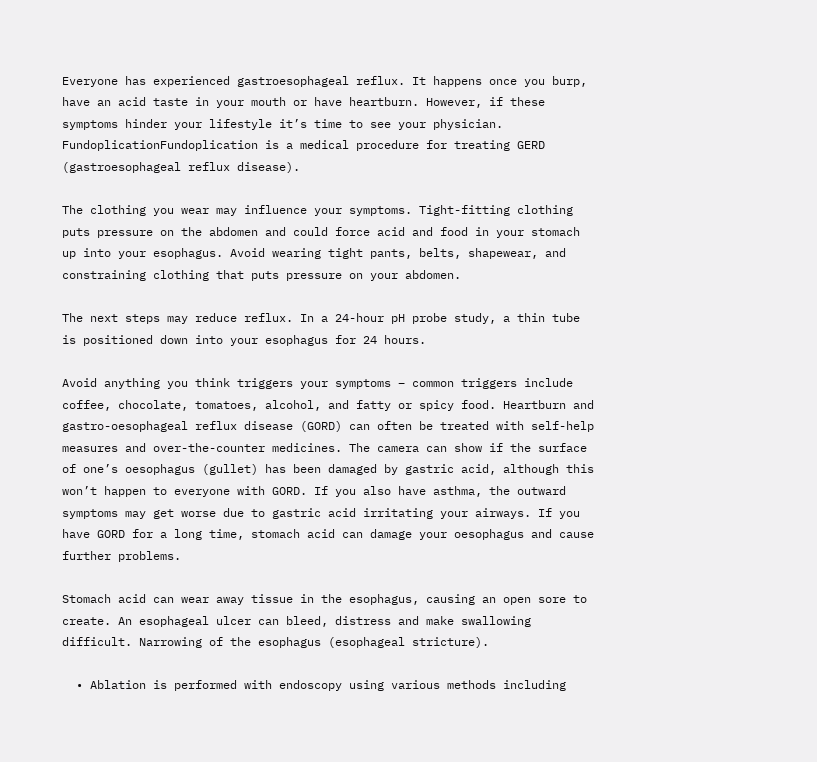Everyone has experienced gastroesophageal reflux. It happens once you burp, have an acid taste in your mouth or have heartburn. However, if these symptoms hinder your lifestyle it’s time to see your physician. FundoplicationFundoplication is a medical procedure for treating GERD (gastroesophageal reflux disease).

The clothing you wear may influence your symptoms. Tight-fitting clothing puts pressure on the abdomen and could force acid and food in your stomach up into your esophagus. Avoid wearing tight pants, belts, shapewear, and constraining clothing that puts pressure on your abdomen.

The next steps may reduce reflux. In a 24-hour pH probe study, a thin tube is positioned down into your esophagus for 24 hours.

Avoid anything you think triggers your symptoms – common triggers include coffee, chocolate, tomatoes, alcohol, and fatty or spicy food. Heartburn and gastro-oesophageal reflux disease (GORD) can often be treated with self-help measures and over-the-counter medicines. The camera can show if the surface of one’s oesophagus (gullet) has been damaged by gastric acid, although this won’t happen to everyone with GORD. If you also have asthma, the outward symptoms may get worse due to gastric acid irritating your airways. If you have GORD for a long time, stomach acid can damage your oesophagus and cause further problems.

Stomach acid can wear away tissue in the esophagus, causing an open sore to create. An esophageal ulcer can bleed, distress and make swallowing difficult. Narrowing of the esophagus (esophageal stricture).

  • Ablation is performed with endoscopy using various methods including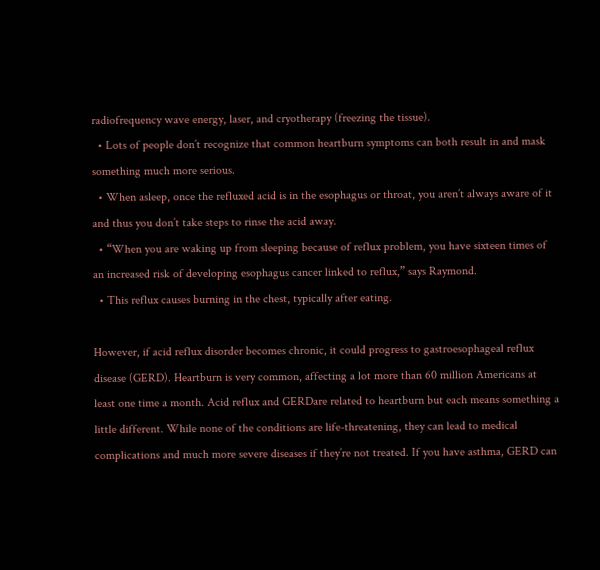radiofrequency wave energy, laser, and cryotherapy (freezing the tissue).
  • Lots of people don’t recognize that common heartburn symptoms can both result in and mask something much more serious.
  • When asleep, once the refluxed acid is in the esophagus or throat, you aren’t always aware of it and thus you don’t take steps to rinse the acid away.
  • “When you are waking up from sleeping because of reflux problem, you have sixteen times of an increased risk of developing esophagus cancer linked to reflux,” says Raymond.
  • This reflux causes burning in the chest, typically after eating.

However, if acid reflux disorder becomes chronic, it could progress to gastroesophageal reflux disease (GERD). Heartburn is very common, affecting a lot more than 60 million Americans at least one time a month. Acid reflux and GERDare related to heartburn but each means something a little different. While none of the conditions are life-threatening, they can lead to medical complications and much more severe diseases if they’re not treated. If you have asthma, GERD can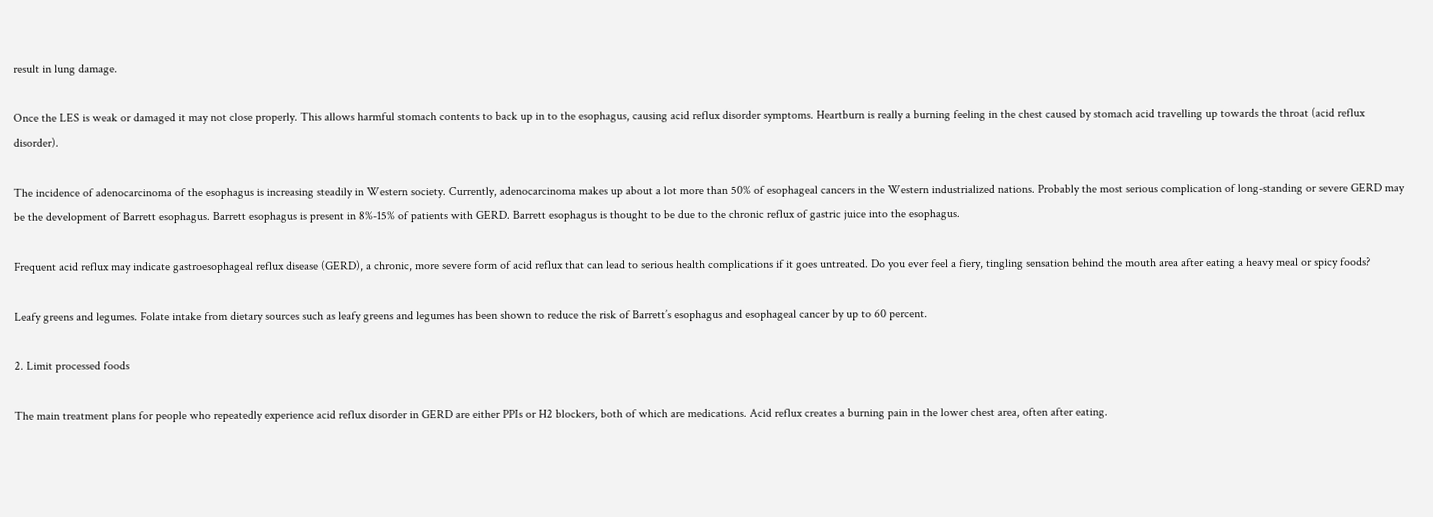result in lung damage.

Once the LES is weak or damaged it may not close properly. This allows harmful stomach contents to back up in to the esophagus, causing acid reflux disorder symptoms. Heartburn is really a burning feeling in the chest caused by stomach acid travelling up towards the throat (acid reflux disorder).

The incidence of adenocarcinoma of the esophagus is increasing steadily in Western society. Currently, adenocarcinoma makes up about a lot more than 50% of esophageal cancers in the Western industrialized nations. Probably the most serious complication of long-standing or severe GERD may be the development of Barrett esophagus. Barrett esophagus is present in 8%-15% of patients with GERD. Barrett esophagus is thought to be due to the chronic reflux of gastric juice into the esophagus.

Frequent acid reflux may indicate gastroesophageal reflux disease (GERD), a chronic, more severe form of acid reflux that can lead to serious health complications if it goes untreated. Do you ever feel a fiery, tingling sensation behind the mouth area after eating a heavy meal or spicy foods?

Leafy greens and legumes. Folate intake from dietary sources such as leafy greens and legumes has been shown to reduce the risk of Barrett’s esophagus and esophageal cancer by up to 60 percent.

2. Limit processed foods

The main treatment plans for people who repeatedly experience acid reflux disorder in GERD are either PPIs or H2 blockers, both of which are medications. Acid reflux creates a burning pain in the lower chest area, often after eating.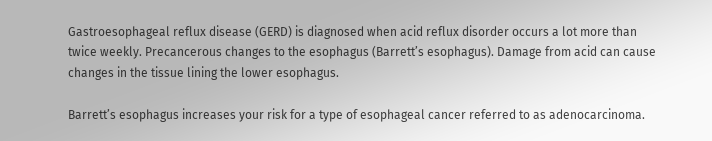Gastroesophageal reflux disease (GERD) is diagnosed when acid reflux disorder occurs a lot more than twice weekly. Precancerous changes to the esophagus (Barrett’s esophagus). Damage from acid can cause changes in the tissue lining the lower esophagus.

Barrett’s esophagus increases your risk for a type of esophageal cancer referred to as adenocarcinoma.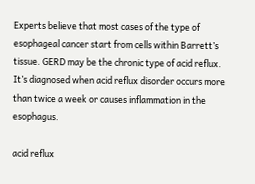Experts believe that most cases of the type of esophageal cancer start from cells within Barrett’s tissue. GERD may be the chronic type of acid reflux. It’s diagnosed when acid reflux disorder occurs more than twice a week or causes inflammation in the esophagus.

acid reflux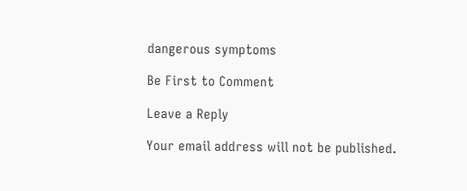dangerous symptoms

Be First to Comment

Leave a Reply

Your email address will not be published.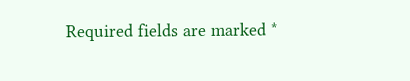Required fields are marked *